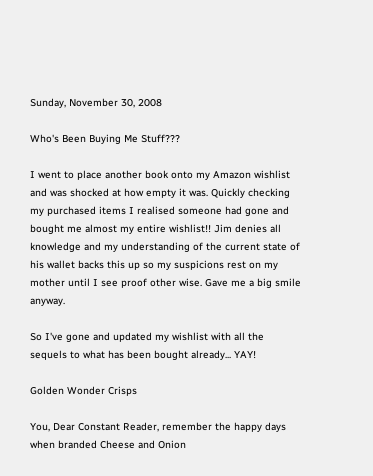Sunday, November 30, 2008

Who's Been Buying Me Stuff???

I went to place another book onto my Amazon wishlist and was shocked at how empty it was. Quickly checking my purchased items I realised someone had gone and bought me almost my entire wishlist!! Jim denies all knowledge and my understanding of the current state of his wallet backs this up so my suspicions rest on my mother until I see proof other wise. Gave me a big smile anyway.

So I've gone and updated my wishlist with all the sequels to what has been bought already... YAY!

Golden Wonder Crisps

You, Dear Constant Reader, remember the happy days when branded Cheese and Onion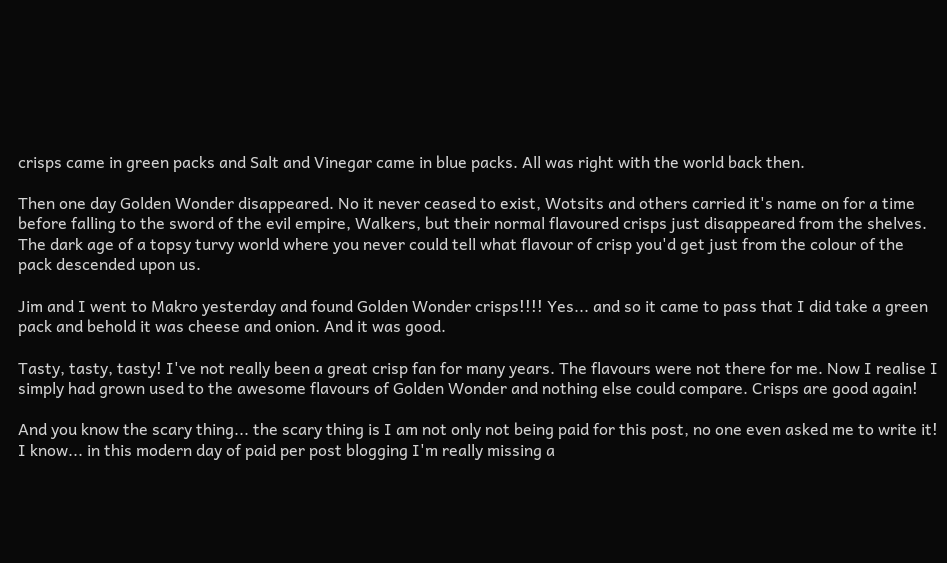crisps came in green packs and Salt and Vinegar came in blue packs. All was right with the world back then.

Then one day Golden Wonder disappeared. No it never ceased to exist, Wotsits and others carried it's name on for a time before falling to the sword of the evil empire, Walkers, but their normal flavoured crisps just disappeared from the shelves. The dark age of a topsy turvy world where you never could tell what flavour of crisp you'd get just from the colour of the pack descended upon us.

Jim and I went to Makro yesterday and found Golden Wonder crisps!!!! Yes... and so it came to pass that I did take a green pack and behold it was cheese and onion. And it was good.

Tasty, tasty, tasty! I've not really been a great crisp fan for many years. The flavours were not there for me. Now I realise I simply had grown used to the awesome flavours of Golden Wonder and nothing else could compare. Crisps are good again!

And you know the scary thing... the scary thing is I am not only not being paid for this post, no one even asked me to write it! I know... in this modern day of paid per post blogging I'm really missing a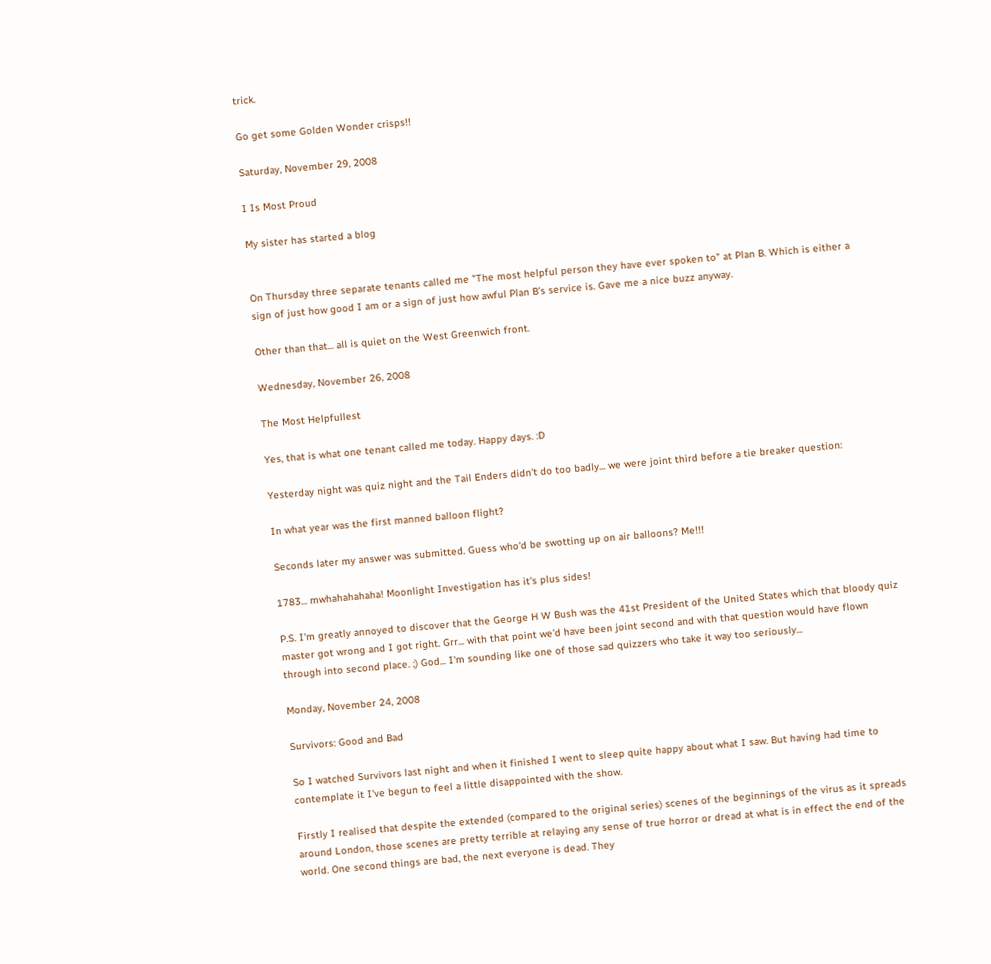trick.

Go get some Golden Wonder crisps!!

Saturday, November 29, 2008

I Is Most Proud

My sister has started a blog


On Thursday three separate tenants called me "The most helpful person they have ever spoken to" at Plan B. Which is either a sign of just how good I am or a sign of just how awful Plan B's service is. Gave me a nice buzz anyway.

Other than that... all is quiet on the West Greenwich front.

Wednesday, November 26, 2008

The Most Helpfullest

Yes, that is what one tenant called me today. Happy days. :D

Yesterday night was quiz night and the Tail Enders didn't do too badly... we were joint third before a tie breaker question:

In what year was the first manned balloon flight?

Seconds later my answer was submitted. Guess who'd be swotting up on air balloons? Me!!!

1783... mwhahahahaha! Moonlight Investigation has it's plus sides!

P.S. I'm greatly annoyed to discover that the George H W Bush was the 41st President of the United States which that bloody quiz master got wrong and I got right. Grr... with that point we'd have been joint second and with that question would have flown through into second place. ;) God... I'm sounding like one of those sad quizzers who take it way too seriously...

Monday, November 24, 2008

Survivors: Good and Bad

So I watched Survivors last night and when it finished I went to sleep quite happy about what I saw. But having had time to contemplate it I've begun to feel a little disappointed with the show.

Firstly I realised that despite the extended (compared to the original series) scenes of the beginnings of the virus as it spreads around London, those scenes are pretty terrible at relaying any sense of true horror or dread at what is in effect the end of the world. One second things are bad, the next everyone is dead. They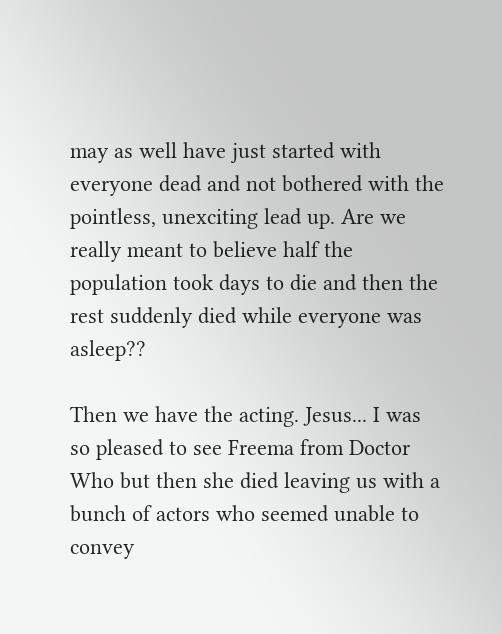may as well have just started with everyone dead and not bothered with the pointless, unexciting lead up. Are we really meant to believe half the population took days to die and then the rest suddenly died while everyone was asleep??

Then we have the acting. Jesus... I was so pleased to see Freema from Doctor Who but then she died leaving us with a bunch of actors who seemed unable to convey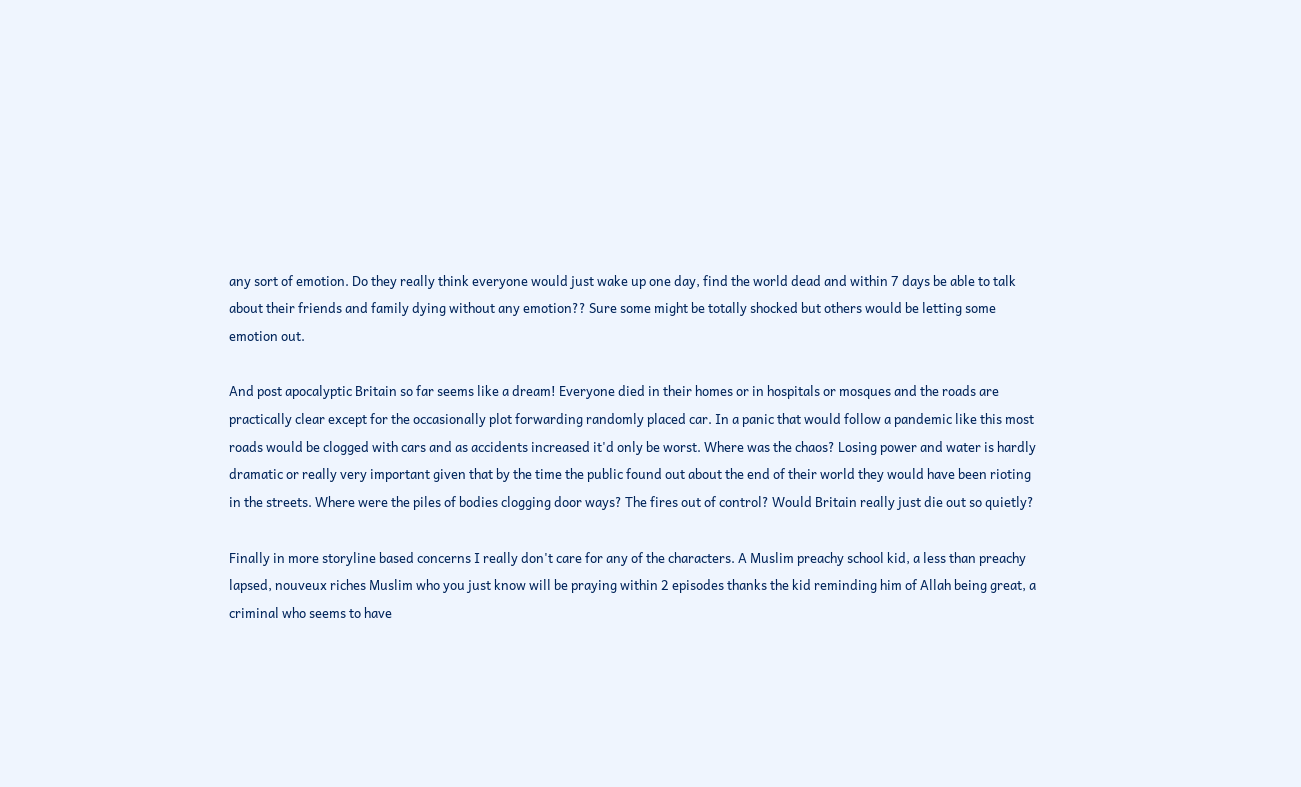any sort of emotion. Do they really think everyone would just wake up one day, find the world dead and within 7 days be able to talk about their friends and family dying without any emotion?? Sure some might be totally shocked but others would be letting some emotion out.

And post apocalyptic Britain so far seems like a dream! Everyone died in their homes or in hospitals or mosques and the roads are practically clear except for the occasionally plot forwarding randomly placed car. In a panic that would follow a pandemic like this most roads would be clogged with cars and as accidents increased it'd only be worst. Where was the chaos? Losing power and water is hardly dramatic or really very important given that by the time the public found out about the end of their world they would have been rioting in the streets. Where were the piles of bodies clogging door ways? The fires out of control? Would Britain really just die out so quietly?

Finally in more storyline based concerns I really don't care for any of the characters. A Muslim preachy school kid, a less than preachy lapsed, nouveux riches Muslim who you just know will be praying within 2 episodes thanks the kid reminding him of Allah being great, a criminal who seems to have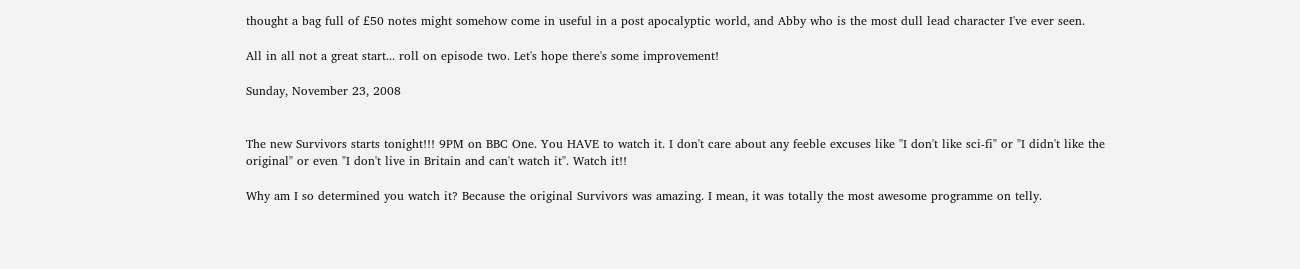thought a bag full of £50 notes might somehow come in useful in a post apocalyptic world, and Abby who is the most dull lead character I've ever seen.

All in all not a great start... roll on episode two. Let's hope there's some improvement!

Sunday, November 23, 2008


The new Survivors starts tonight!!! 9PM on BBC One. You HAVE to watch it. I don't care about any feeble excuses like "I don't like sci-fi" or "I didn't like the original" or even "I don't live in Britain and can't watch it". Watch it!!

Why am I so determined you watch it? Because the original Survivors was amazing. I mean, it was totally the most awesome programme on telly.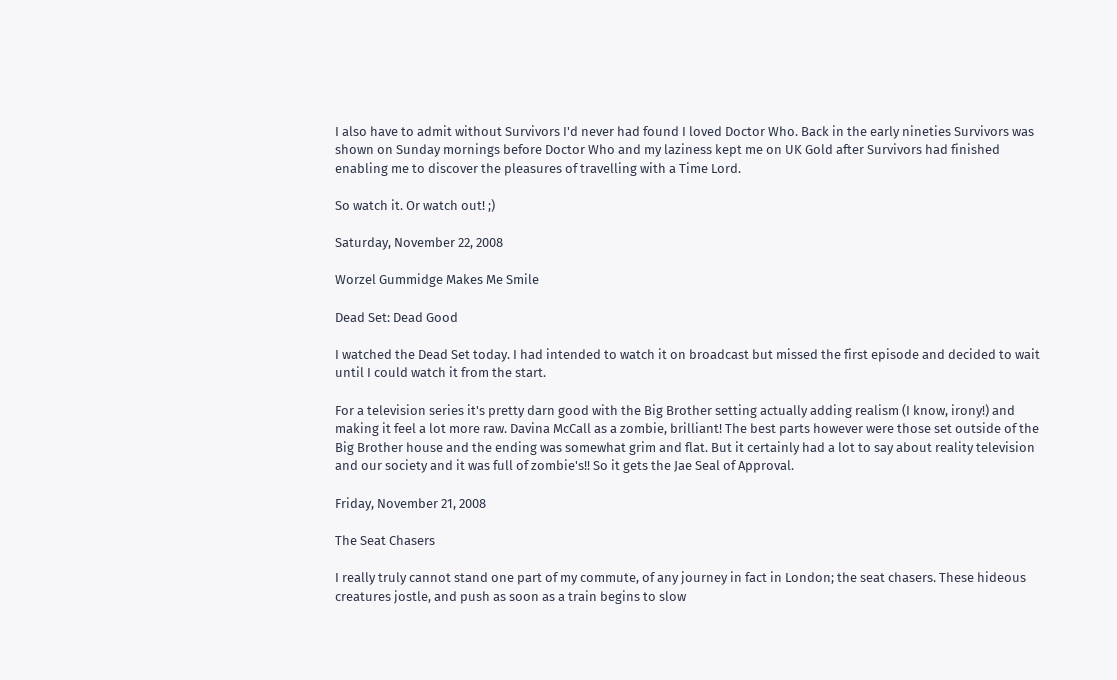I also have to admit without Survivors I'd never had found I loved Doctor Who. Back in the early nineties Survivors was shown on Sunday mornings before Doctor Who and my laziness kept me on UK Gold after Survivors had finished enabling me to discover the pleasures of travelling with a Time Lord.

So watch it. Or watch out! ;)

Saturday, November 22, 2008

Worzel Gummidge Makes Me Smile

Dead Set: Dead Good

I watched the Dead Set today. I had intended to watch it on broadcast but missed the first episode and decided to wait until I could watch it from the start.

For a television series it's pretty darn good with the Big Brother setting actually adding realism (I know, irony!) and making it feel a lot more raw. Davina McCall as a zombie, brilliant! The best parts however were those set outside of the Big Brother house and the ending was somewhat grim and flat. But it certainly had a lot to say about reality television and our society and it was full of zombie's!! So it gets the Jae Seal of Approval.

Friday, November 21, 2008

The Seat Chasers

I really truly cannot stand one part of my commute, of any journey in fact in London; the seat chasers. These hideous creatures jostle, and push as soon as a train begins to slow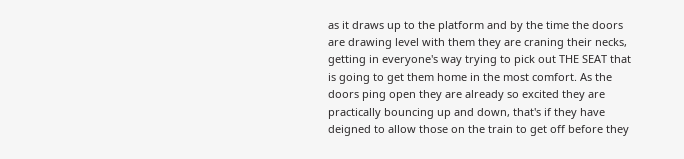as it draws up to the platform and by the time the doors are drawing level with them they are craning their necks, getting in everyone's way trying to pick out THE SEAT that is going to get them home in the most comfort. As the doors ping open they are already so excited they are practically bouncing up and down, that's if they have deigned to allow those on the train to get off before they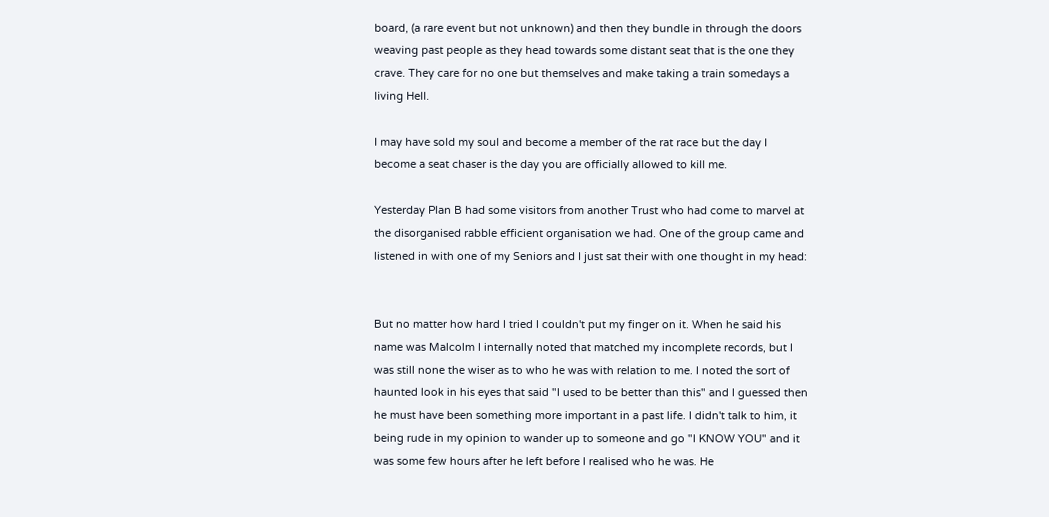board, (a rare event but not unknown) and then they bundle in through the doors weaving past people as they head towards some distant seat that is the one they crave. They care for no one but themselves and make taking a train somedays a living Hell.

I may have sold my soul and become a member of the rat race but the day I become a seat chaser is the day you are officially allowed to kill me.

Yesterday Plan B had some visitors from another Trust who had come to marvel at the disorganised rabble efficient organisation we had. One of the group came and listened in with one of my Seniors and I just sat their with one thought in my head:


But no matter how hard I tried I couldn't put my finger on it. When he said his name was Malcolm I internally noted that matched my incomplete records, but I was still none the wiser as to who he was with relation to me. I noted the sort of haunted look in his eyes that said "I used to be better than this" and I guessed then he must have been something more important in a past life. I didn't talk to him, it being rude in my opinion to wander up to someone and go "I KNOW YOU" and it was some few hours after he left before I realised who he was. He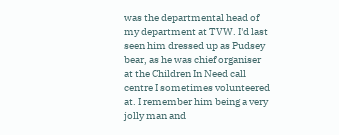was the departmental head of my department at TVW. I'd last seen him dressed up as Pudsey bear, as he was chief organiser at the Children In Need call centre I sometimes volunteered at. I remember him being a very jolly man and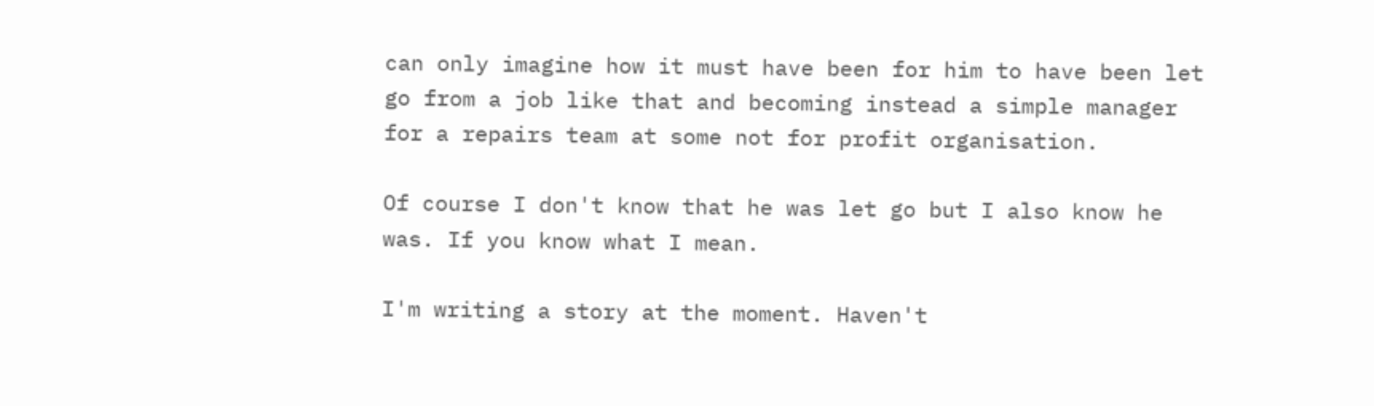can only imagine how it must have been for him to have been let go from a job like that and becoming instead a simple manager for a repairs team at some not for profit organisation.

Of course I don't know that he was let go but I also know he was. If you know what I mean.

I'm writing a story at the moment. Haven't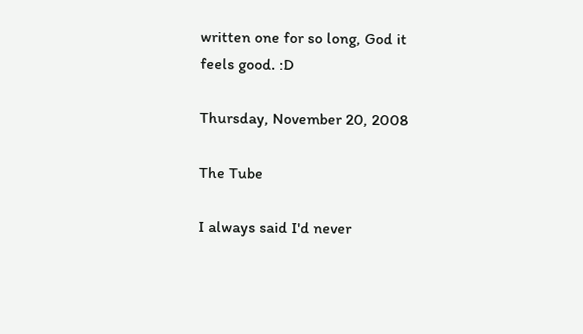written one for so long, God it feels good. :D

Thursday, November 20, 2008

The Tube

I always said I'd never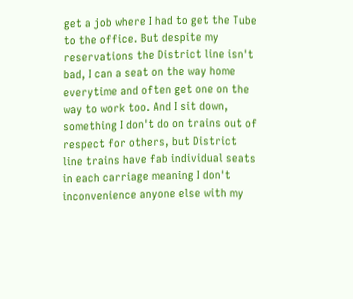get a job where I had to get the Tube to the office. But despite my reservations the District line isn't bad, I can a seat on the way home everytime and often get one on the way to work too. And I sit down, something I don't do on trains out of respect for others, but District line trains have fab individual seats in each carriage meaning I don't inconvenience anyone else with my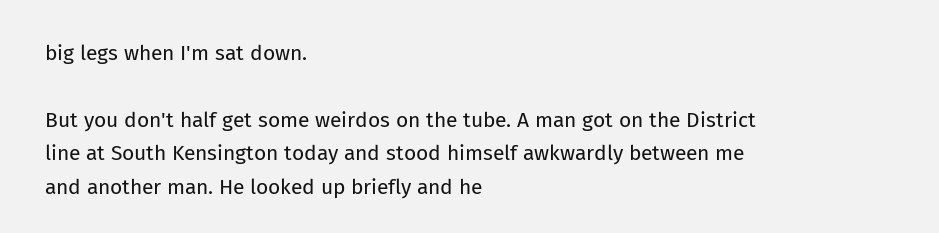big legs when I'm sat down.

But you don't half get some weirdos on the tube. A man got on the District line at South Kensington today and stood himself awkwardly between me and another man. He looked up briefly and he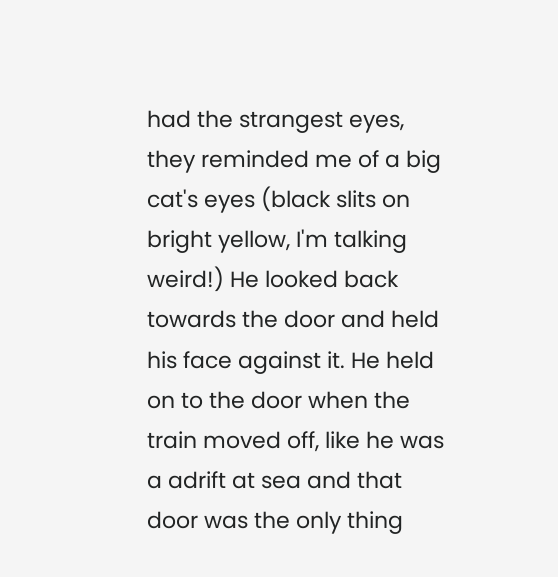had the strangest eyes, they reminded me of a big cat's eyes (black slits on bright yellow, I'm talking weird!) He looked back towards the door and held his face against it. He held on to the door when the train moved off, like he was a adrift at sea and that door was the only thing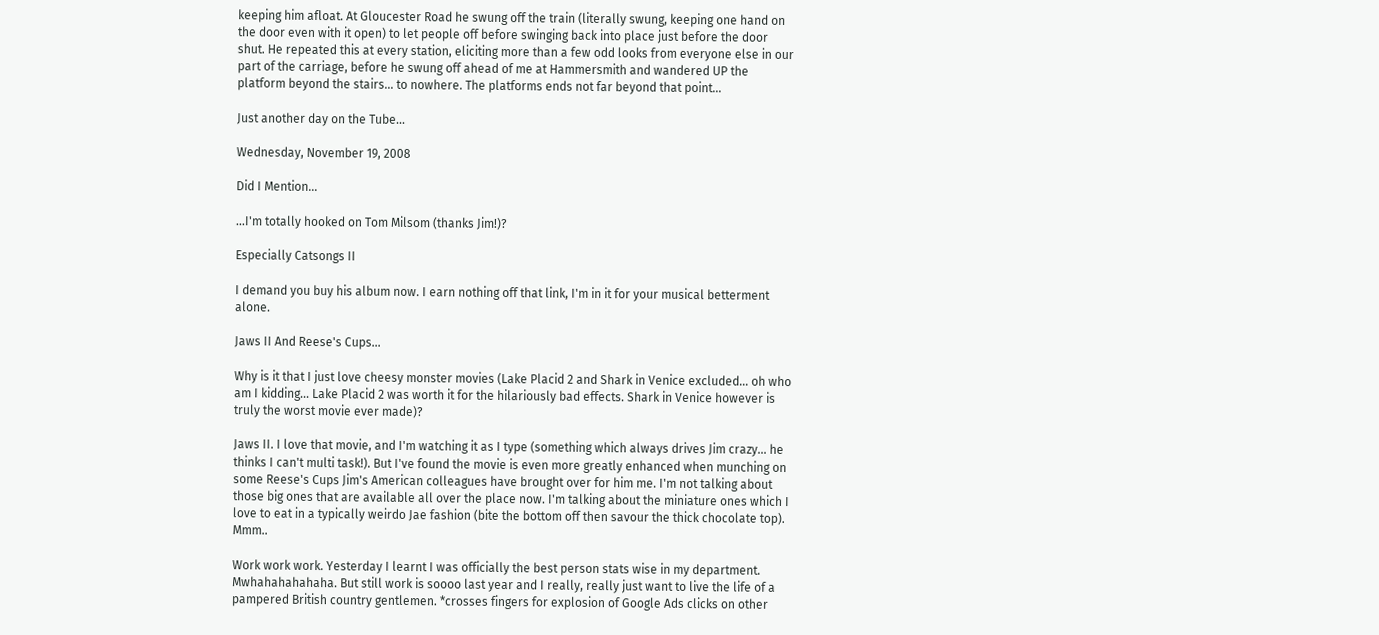keeping him afloat. At Gloucester Road he swung off the train (literally swung, keeping one hand on the door even with it open) to let people off before swinging back into place just before the door shut. He repeated this at every station, eliciting more than a few odd looks from everyone else in our part of the carriage, before he swung off ahead of me at Hammersmith and wandered UP the platform beyond the stairs... to nowhere. The platforms ends not far beyond that point...

Just another day on the Tube...

Wednesday, November 19, 2008

Did I Mention...

...I'm totally hooked on Tom Milsom (thanks Jim!)?

Especially Catsongs II

I demand you buy his album now. I earn nothing off that link, I'm in it for your musical betterment alone.

Jaws II And Reese's Cups...

Why is it that I just love cheesy monster movies (Lake Placid 2 and Shark in Venice excluded... oh who am I kidding... Lake Placid 2 was worth it for the hilariously bad effects. Shark in Venice however is truly the worst movie ever made)?

Jaws II. I love that movie, and I'm watching it as I type (something which always drives Jim crazy... he thinks I can't multi task!). But I've found the movie is even more greatly enhanced when munching on some Reese's Cups Jim's American colleagues have brought over for him me. I'm not talking about those big ones that are available all over the place now. I'm talking about the miniature ones which I love to eat in a typically weirdo Jae fashion (bite the bottom off then savour the thick chocolate top). Mmm..

Work work work. Yesterday I learnt I was officially the best person stats wise in my department. Mwhahahahahaha. But still work is soooo last year and I really, really just want to live the life of a pampered British country gentlemen. *crosses fingers for explosion of Google Ads clicks on other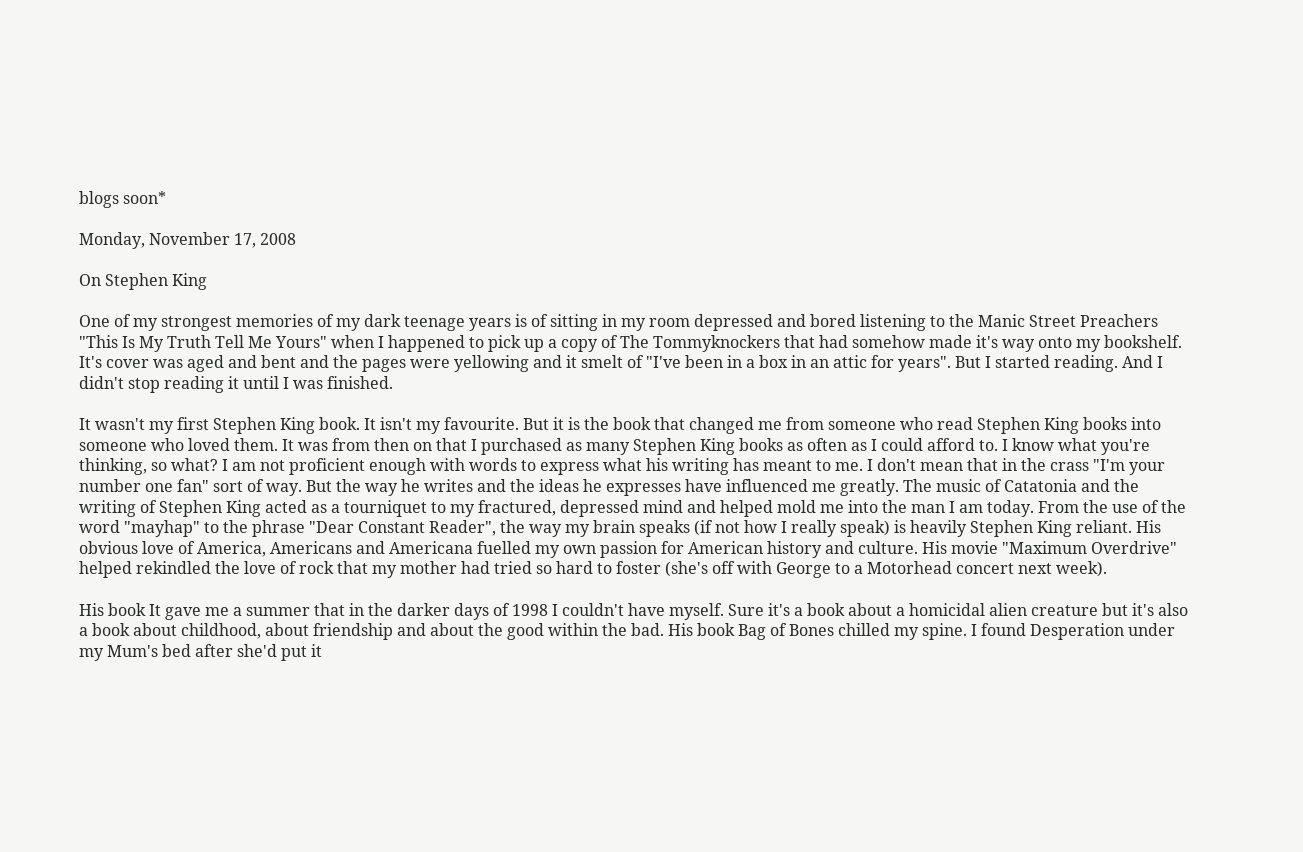blogs soon*

Monday, November 17, 2008

On Stephen King

One of my strongest memories of my dark teenage years is of sitting in my room depressed and bored listening to the Manic Street Preachers "This Is My Truth Tell Me Yours" when I happened to pick up a copy of The Tommyknockers that had somehow made it's way onto my bookshelf. It's cover was aged and bent and the pages were yellowing and it smelt of "I've been in a box in an attic for years". But I started reading. And I didn't stop reading it until I was finished.

It wasn't my first Stephen King book. It isn't my favourite. But it is the book that changed me from someone who read Stephen King books into someone who loved them. It was from then on that I purchased as many Stephen King books as often as I could afford to. I know what you're thinking, so what? I am not proficient enough with words to express what his writing has meant to me. I don't mean that in the crass "I'm your number one fan" sort of way. But the way he writes and the ideas he expresses have influenced me greatly. The music of Catatonia and the writing of Stephen King acted as a tourniquet to my fractured, depressed mind and helped mold me into the man I am today. From the use of the word "mayhap" to the phrase "Dear Constant Reader", the way my brain speaks (if not how I really speak) is heavily Stephen King reliant. His obvious love of America, Americans and Americana fuelled my own passion for American history and culture. His movie "Maximum Overdrive" helped rekindled the love of rock that my mother had tried so hard to foster (she's off with George to a Motorhead concert next week).

His book It gave me a summer that in the darker days of 1998 I couldn't have myself. Sure it's a book about a homicidal alien creature but it's also a book about childhood, about friendship and about the good within the bad. His book Bag of Bones chilled my spine. I found Desperation under my Mum's bed after she'd put it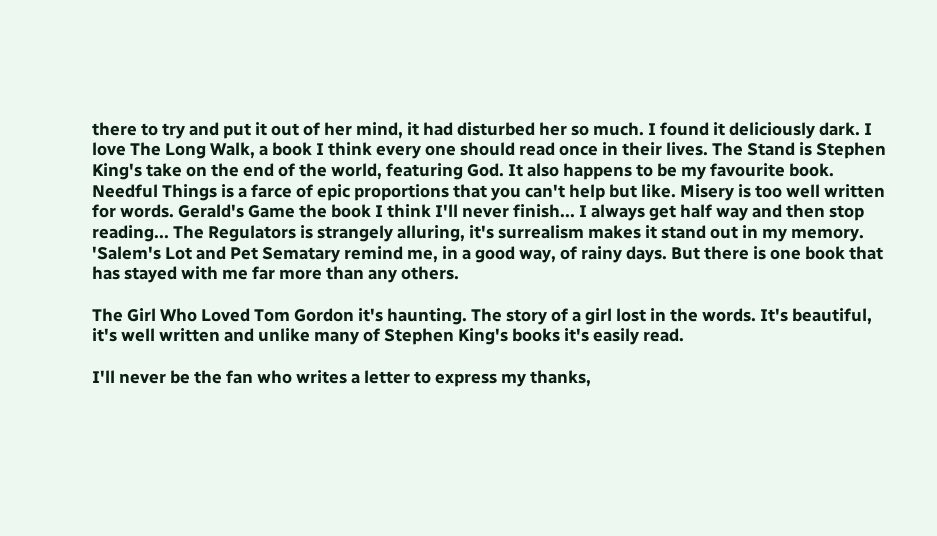there to try and put it out of her mind, it had disturbed her so much. I found it deliciously dark. I love The Long Walk, a book I think every one should read once in their lives. The Stand is Stephen King's take on the end of the world, featuring God. It also happens to be my favourite book. Needful Things is a farce of epic proportions that you can't help but like. Misery is too well written for words. Gerald's Game the book I think I'll never finish... I always get half way and then stop reading... The Regulators is strangely alluring, it's surrealism makes it stand out in my memory. 'Salem's Lot and Pet Sematary remind me, in a good way, of rainy days. But there is one book that has stayed with me far more than any others.

The Girl Who Loved Tom Gordon it's haunting. The story of a girl lost in the words. It's beautiful, it's well written and unlike many of Stephen King's books it's easily read.

I'll never be the fan who writes a letter to express my thanks,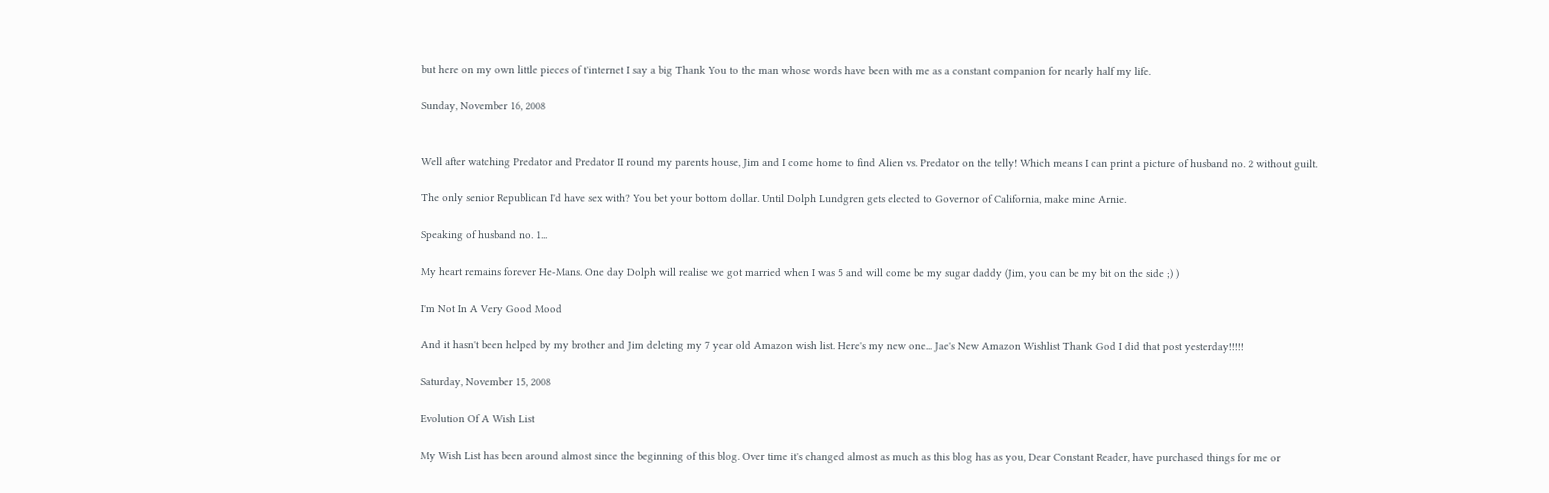but here on my own little pieces of t'internet I say a big Thank You to the man whose words have been with me as a constant companion for nearly half my life.

Sunday, November 16, 2008


Well after watching Predator and Predator II round my parents house, Jim and I come home to find Alien vs. Predator on the telly! Which means I can print a picture of husband no. 2 without guilt.

The only senior Republican I'd have sex with? You bet your bottom dollar. Until Dolph Lundgren gets elected to Governor of California, make mine Arnie.

Speaking of husband no. 1...

My heart remains forever He-Mans. One day Dolph will realise we got married when I was 5 and will come be my sugar daddy (Jim, you can be my bit on the side ;) )

I'm Not In A Very Good Mood

And it hasn't been helped by my brother and Jim deleting my 7 year old Amazon wish list. Here's my new one... Jae's New Amazon Wishlist Thank God I did that post yesterday!!!!!

Saturday, November 15, 2008

Evolution Of A Wish List

My Wish List has been around almost since the beginning of this blog. Over time it's changed almost as much as this blog has as you, Dear Constant Reader, have purchased things for me or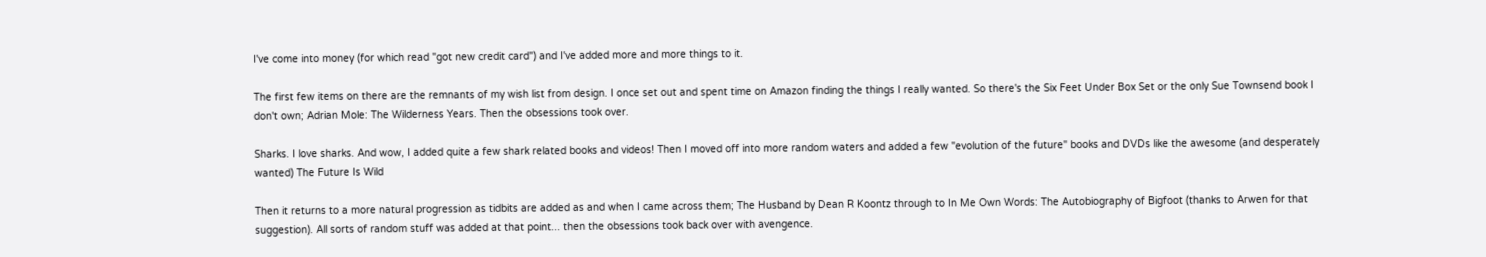I've come into money (for which read "got new credit card") and I've added more and more things to it.

The first few items on there are the remnants of my wish list from design. I once set out and spent time on Amazon finding the things I really wanted. So there's the Six Feet Under Box Set or the only Sue Townsend book I don't own; Adrian Mole: The Wilderness Years. Then the obsessions took over.

Sharks. I love sharks. And wow, I added quite a few shark related books and videos! Then I moved off into more random waters and added a few "evolution of the future" books and DVDs like the awesome (and desperately wanted) The Future Is Wild

Then it returns to a more natural progression as tidbits are added as and when I came across them; The Husband by Dean R Koontz through to In Me Own Words: The Autobiography of Bigfoot (thanks to Arwen for that suggestion). All sorts of random stuff was added at that point... then the obsessions took back over with avengence.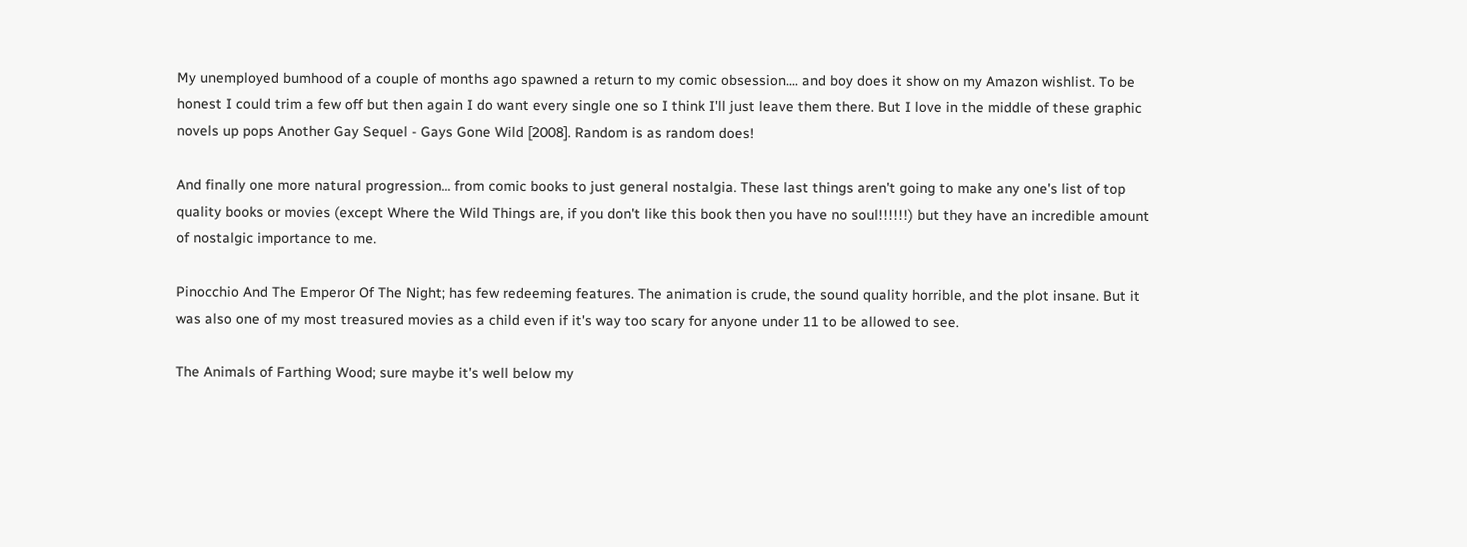My unemployed bumhood of a couple of months ago spawned a return to my comic obsession.... and boy does it show on my Amazon wishlist. To be honest I could trim a few off but then again I do want every single one so I think I'll just leave them there. But I love in the middle of these graphic novels up pops Another Gay Sequel - Gays Gone Wild [2008]. Random is as random does!

And finally one more natural progression... from comic books to just general nostalgia. These last things aren't going to make any one's list of top quality books or movies (except Where the Wild Things are, if you don't like this book then you have no soul!!!!!!) but they have an incredible amount of nostalgic importance to me.

Pinocchio And The Emperor Of The Night; has few redeeming features. The animation is crude, the sound quality horrible, and the plot insane. But it was also one of my most treasured movies as a child even if it's way too scary for anyone under 11 to be allowed to see.

The Animals of Farthing Wood; sure maybe it's well below my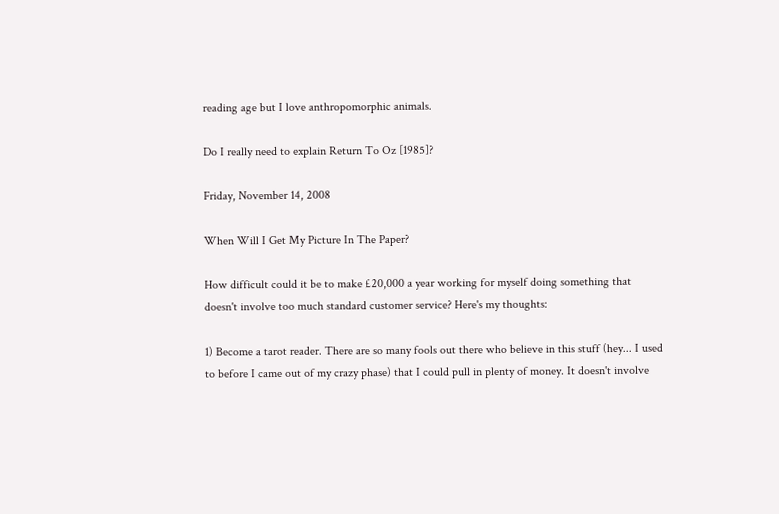reading age but I love anthropomorphic animals.

Do I really need to explain Return To Oz [1985]?

Friday, November 14, 2008

When Will I Get My Picture In The Paper?

How difficult could it be to make £20,000 a year working for myself doing something that doesn't involve too much standard customer service? Here's my thoughts:

1) Become a tarot reader. There are so many fools out there who believe in this stuff (hey... I used to before I came out of my crazy phase) that I could pull in plenty of money. It doesn't involve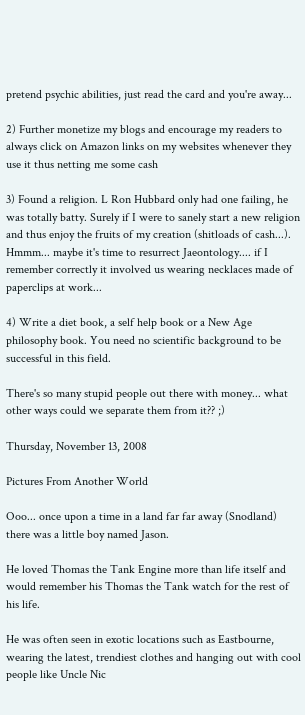pretend psychic abilities, just read the card and you're away...

2) Further monetize my blogs and encourage my readers to always click on Amazon links on my websites whenever they use it thus netting me some cash

3) Found a religion. L Ron Hubbard only had one failing, he was totally batty. Surely if I were to sanely start a new religion and thus enjoy the fruits of my creation (shitloads of cash...). Hmmm... maybe it's time to resurrect Jaeontology.... if I remember correctly it involved us wearing necklaces made of paperclips at work...

4) Write a diet book, a self help book or a New Age philosophy book. You need no scientific background to be successful in this field.

There's so many stupid people out there with money... what other ways could we separate them from it?? ;)

Thursday, November 13, 2008

Pictures From Another World

Ooo... once upon a time in a land far far away (Snodland) there was a little boy named Jason.

He loved Thomas the Tank Engine more than life itself and would remember his Thomas the Tank watch for the rest of his life.

He was often seen in exotic locations such as Eastbourne, wearing the latest, trendiest clothes and hanging out with cool people like Uncle Nic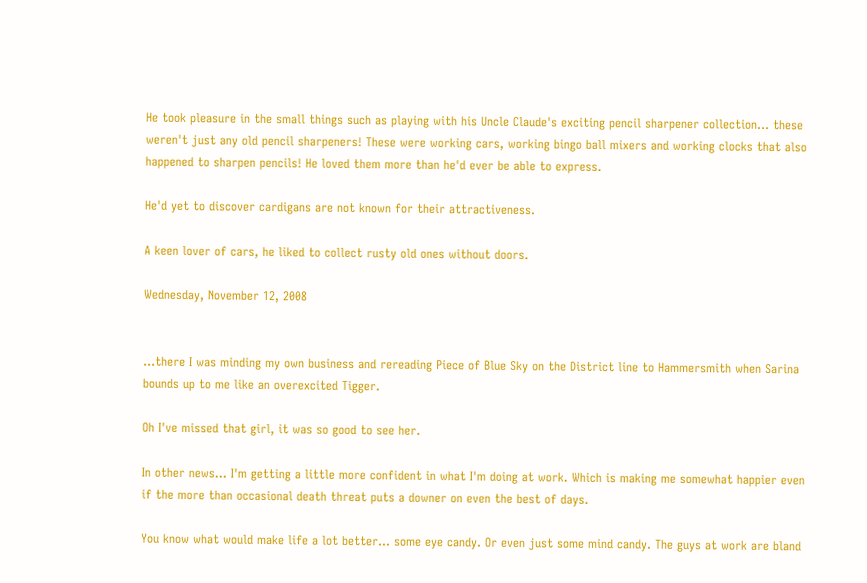He took pleasure in the small things such as playing with his Uncle Claude's exciting pencil sharpener collection... these weren't just any old pencil sharpeners! These were working cars, working bingo ball mixers and working clocks that also happened to sharpen pencils! He loved them more than he'd ever be able to express.

He'd yet to discover cardigans are not known for their attractiveness.

A keen lover of cars, he liked to collect rusty old ones without doors.

Wednesday, November 12, 2008


...there I was minding my own business and rereading Piece of Blue Sky on the District line to Hammersmith when Sarina bounds up to me like an overexcited Tigger.

Oh I've missed that girl, it was so good to see her.

In other news... I'm getting a little more confident in what I'm doing at work. Which is making me somewhat happier even if the more than occasional death threat puts a downer on even the best of days.

You know what would make life a lot better... some eye candy. Or even just some mind candy. The guys at work are bland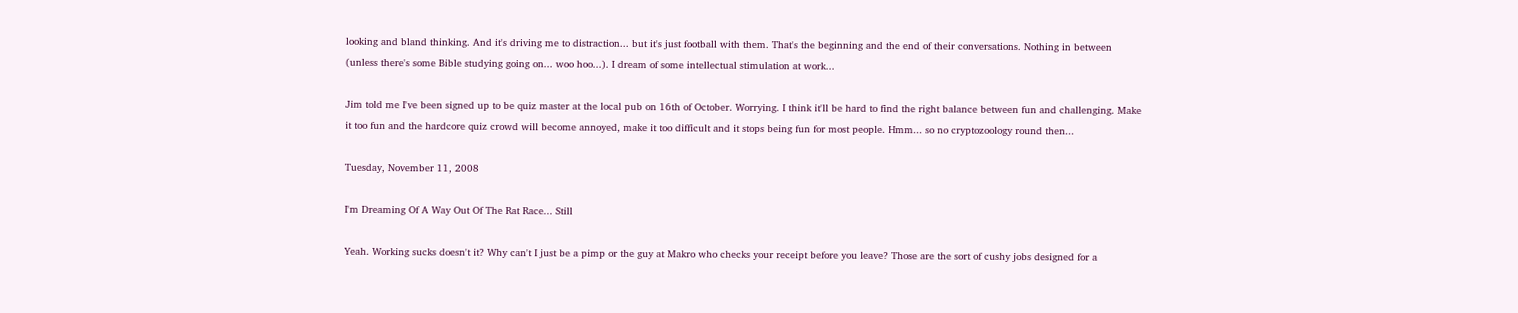looking and bland thinking. And it's driving me to distraction... but it's just football with them. That's the beginning and the end of their conversations. Nothing in between (unless there's some Bible studying going on... woo hoo...). I dream of some intellectual stimulation at work...

Jim told me I've been signed up to be quiz master at the local pub on 16th of October. Worrying. I think it'll be hard to find the right balance between fun and challenging. Make it too fun and the hardcore quiz crowd will become annoyed, make it too difficult and it stops being fun for most people. Hmm... so no cryptozoology round then...

Tuesday, November 11, 2008

I'm Dreaming Of A Way Out Of The Rat Race... Still

Yeah. Working sucks doesn't it? Why can't I just be a pimp or the guy at Makro who checks your receipt before you leave? Those are the sort of cushy jobs designed for a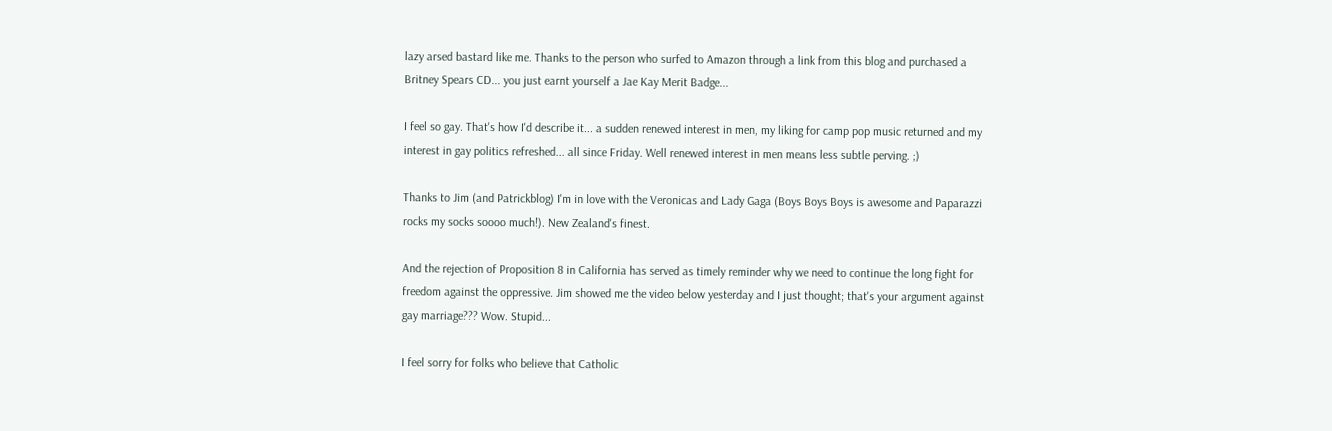lazy arsed bastard like me. Thanks to the person who surfed to Amazon through a link from this blog and purchased a Britney Spears CD... you just earnt yourself a Jae Kay Merit Badge...

I feel so gay. That's how I'd describe it... a sudden renewed interest in men, my liking for camp pop music returned and my interest in gay politics refreshed... all since Friday. Well renewed interest in men means less subtle perving. ;)

Thanks to Jim (and Patrickblog) I'm in love with the Veronicas and Lady Gaga (Boys Boys Boys is awesome and Paparazzi rocks my socks soooo much!). New Zealand's finest.

And the rejection of Proposition 8 in California has served as timely reminder why we need to continue the long fight for freedom against the oppressive. Jim showed me the video below yesterday and I just thought; that's your argument against gay marriage??? Wow. Stupid...

I feel sorry for folks who believe that Catholic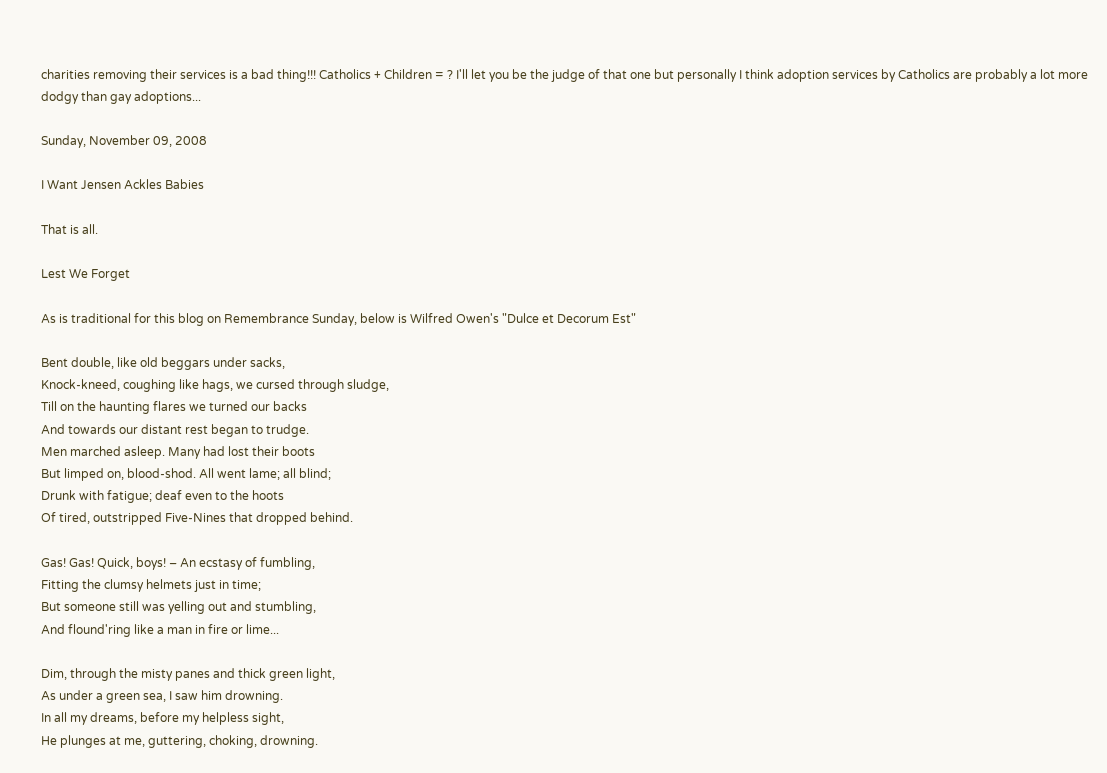charities removing their services is a bad thing!!! Catholics + Children = ? I'll let you be the judge of that one but personally I think adoption services by Catholics are probably a lot more dodgy than gay adoptions...

Sunday, November 09, 2008

I Want Jensen Ackles Babies

That is all.

Lest We Forget

As is traditional for this blog on Remembrance Sunday, below is Wilfred Owen's "Dulce et Decorum Est"

Bent double, like old beggars under sacks,
Knock-kneed, coughing like hags, we cursed through sludge,
Till on the haunting flares we turned our backs
And towards our distant rest began to trudge.
Men marched asleep. Many had lost their boots
But limped on, blood-shod. All went lame; all blind;
Drunk with fatigue; deaf even to the hoots
Of tired, outstripped Five-Nines that dropped behind.

Gas! Gas! Quick, boys! – An ecstasy of fumbling,
Fitting the clumsy helmets just in time;
But someone still was yelling out and stumbling,
And flound'ring like a man in fire or lime...

Dim, through the misty panes and thick green light,
As under a green sea, I saw him drowning.
In all my dreams, before my helpless sight,
He plunges at me, guttering, choking, drowning.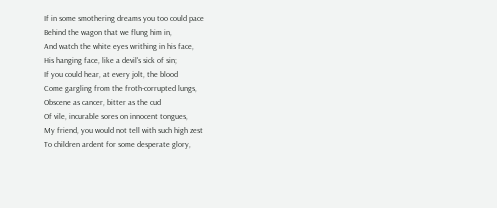If in some smothering dreams you too could pace
Behind the wagon that we flung him in,
And watch the white eyes writhing in his face,
His hanging face, like a devil's sick of sin;
If you could hear, at every jolt, the blood
Come gargling from the froth-corrupted lungs,
Obscene as cancer, bitter as the cud
Of vile, incurable sores on innocent tongues,
My friend, you would not tell with such high zest
To children ardent for some desperate glory,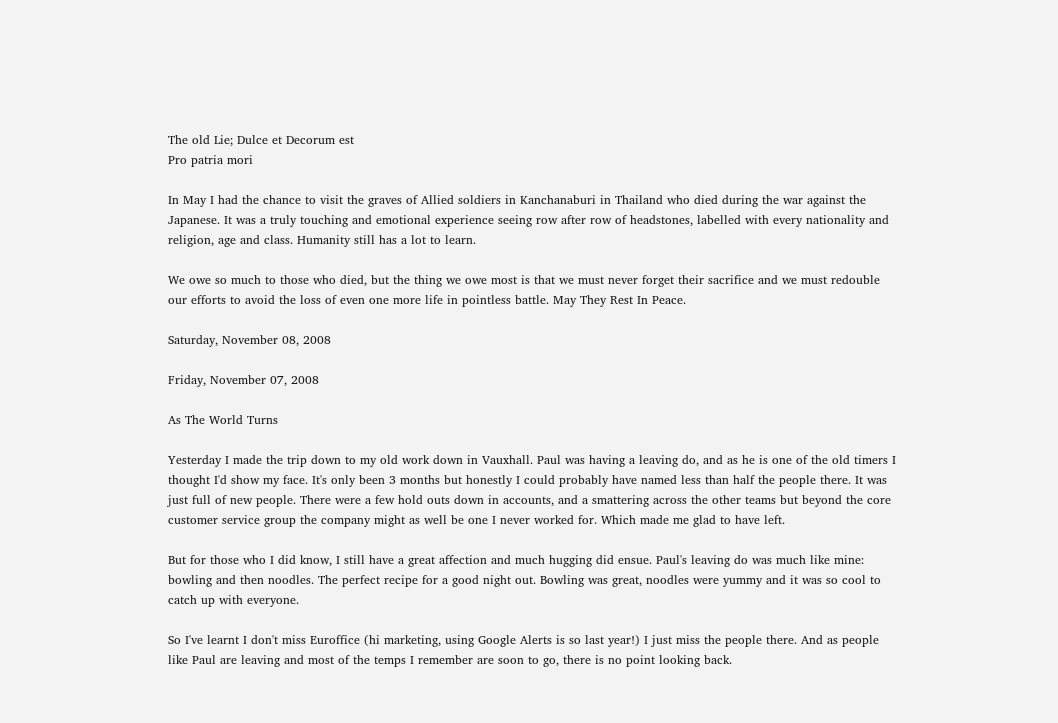The old Lie; Dulce et Decorum est
Pro patria mori

In May I had the chance to visit the graves of Allied soldiers in Kanchanaburi in Thailand who died during the war against the Japanese. It was a truly touching and emotional experience seeing row after row of headstones, labelled with every nationality and religion, age and class. Humanity still has a lot to learn.

We owe so much to those who died, but the thing we owe most is that we must never forget their sacrifice and we must redouble our efforts to avoid the loss of even one more life in pointless battle. May They Rest In Peace.

Saturday, November 08, 2008

Friday, November 07, 2008

As The World Turns

Yesterday I made the trip down to my old work down in Vauxhall. Paul was having a leaving do, and as he is one of the old timers I thought I'd show my face. It's only been 3 months but honestly I could probably have named less than half the people there. It was just full of new people. There were a few hold outs down in accounts, and a smattering across the other teams but beyond the core customer service group the company might as well be one I never worked for. Which made me glad to have left.

But for those who I did know, I still have a great affection and much hugging did ensue. Paul's leaving do was much like mine: bowling and then noodles. The perfect recipe for a good night out. Bowling was great, noodles were yummy and it was so cool to catch up with everyone.

So I've learnt I don't miss Euroffice (hi marketing, using Google Alerts is so last year!) I just miss the people there. And as people like Paul are leaving and most of the temps I remember are soon to go, there is no point looking back.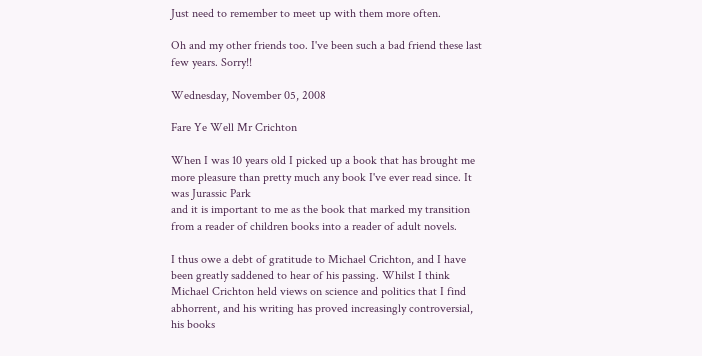Just need to remember to meet up with them more often.

Oh and my other friends too. I've been such a bad friend these last few years. Sorry!!

Wednesday, November 05, 2008

Fare Ye Well Mr Crichton

When I was 10 years old I picked up a book that has brought me more pleasure than pretty much any book I've ever read since. It was Jurassic Park
and it is important to me as the book that marked my transition from a reader of children books into a reader of adult novels.

I thus owe a debt of gratitude to Michael Crichton, and I have been greatly saddened to hear of his passing. Whilst I think Michael Crichton held views on science and politics that I find abhorrent, and his writing has proved increasingly controversial, his books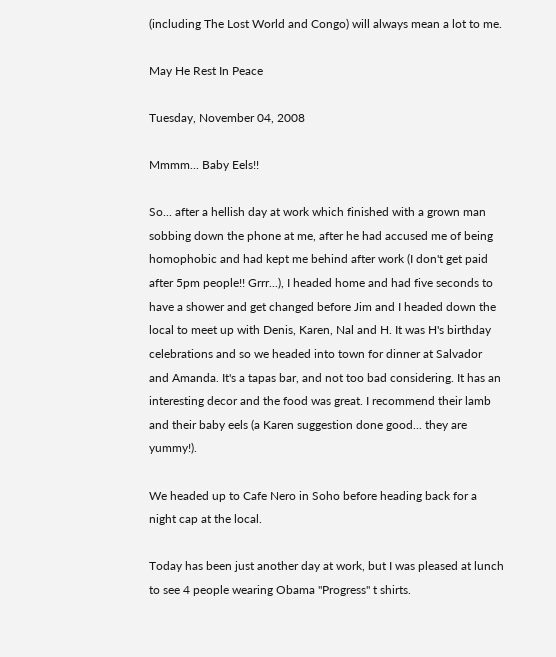(including The Lost World and Congo) will always mean a lot to me.

May He Rest In Peace

Tuesday, November 04, 2008

Mmmm... Baby Eels!!

So... after a hellish day at work which finished with a grown man sobbing down the phone at me, after he had accused me of being homophobic and had kept me behind after work (I don't get paid after 5pm people!! Grrr...), I headed home and had five seconds to have a shower and get changed before Jim and I headed down the local to meet up with Denis, Karen, Nal and H. It was H's birthday celebrations and so we headed into town for dinner at Salvador and Amanda. It's a tapas bar, and not too bad considering. It has an interesting decor and the food was great. I recommend their lamb and their baby eels (a Karen suggestion done good... they are yummy!).

We headed up to Cafe Nero in Soho before heading back for a night cap at the local.

Today has been just another day at work, but I was pleased at lunch to see 4 people wearing Obama "Progress" t shirts.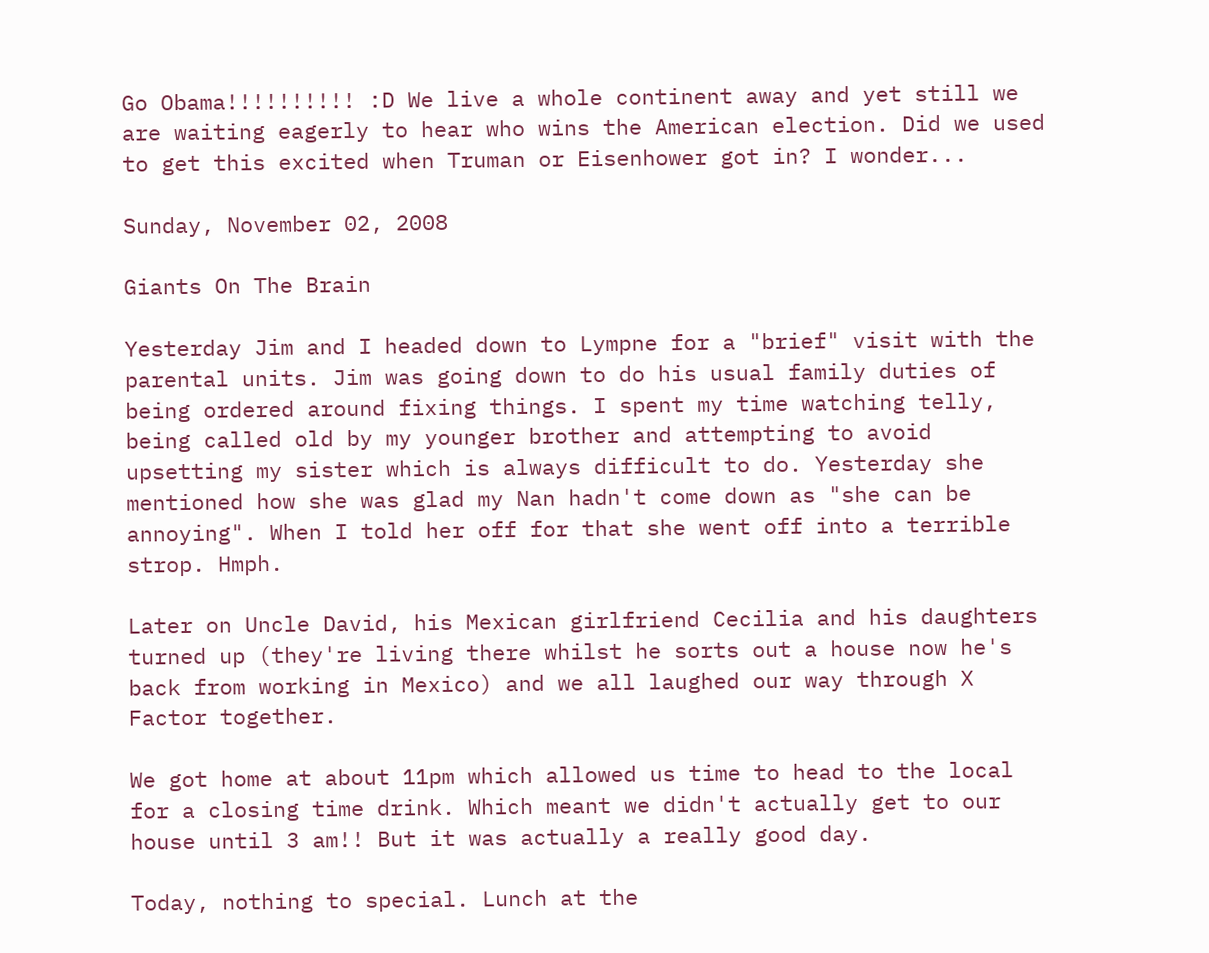Go Obama!!!!!!!!!! :D We live a whole continent away and yet still we are waiting eagerly to hear who wins the American election. Did we used to get this excited when Truman or Eisenhower got in? I wonder...

Sunday, November 02, 2008

Giants On The Brain

Yesterday Jim and I headed down to Lympne for a "brief" visit with the parental units. Jim was going down to do his usual family duties of being ordered around fixing things. I spent my time watching telly, being called old by my younger brother and attempting to avoid upsetting my sister which is always difficult to do. Yesterday she mentioned how she was glad my Nan hadn't come down as "she can be annoying". When I told her off for that she went off into a terrible strop. Hmph.

Later on Uncle David, his Mexican girlfriend Cecilia and his daughters turned up (they're living there whilst he sorts out a house now he's back from working in Mexico) and we all laughed our way through X Factor together.

We got home at about 11pm which allowed us time to head to the local for a closing time drink. Which meant we didn't actually get to our house until 3 am!! But it was actually a really good day.

Today, nothing to special. Lunch at the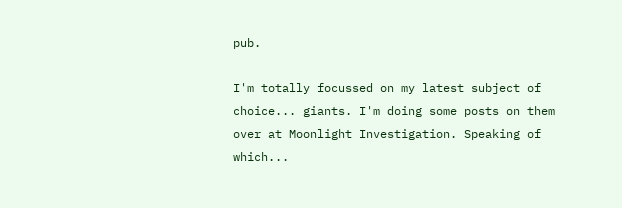pub.

I'm totally focussed on my latest subject of choice... giants. I'm doing some posts on them over at Moonlight Investigation. Speaking of which...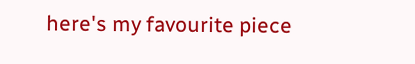here's my favourite piece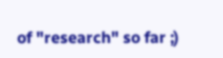of "research" so far ;)